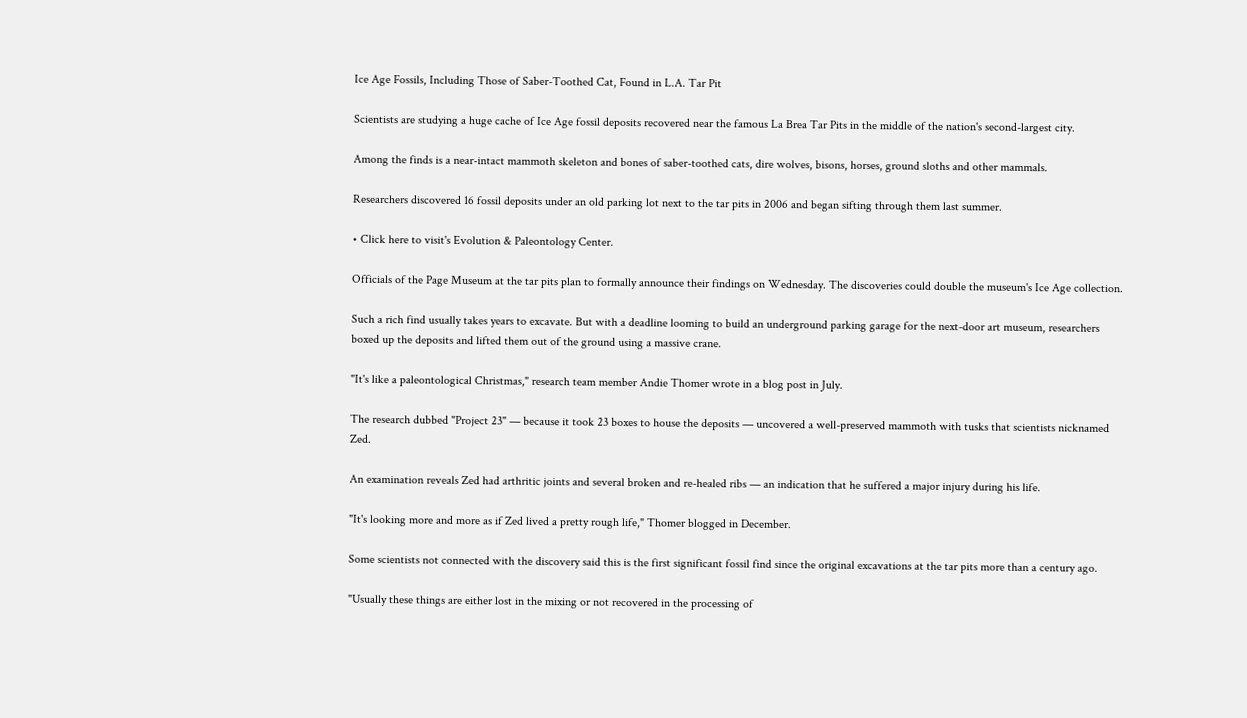Ice Age Fossils, Including Those of Saber-Toothed Cat, Found in L.A. Tar Pit

Scientists are studying a huge cache of Ice Age fossil deposits recovered near the famous La Brea Tar Pits in the middle of the nation's second-largest city.

Among the finds is a near-intact mammoth skeleton and bones of saber-toothed cats, dire wolves, bisons, horses, ground sloths and other mammals.

Researchers discovered 16 fossil deposits under an old parking lot next to the tar pits in 2006 and began sifting through them last summer.

• Click here to visit's Evolution & Paleontology Center.

Officials of the Page Museum at the tar pits plan to formally announce their findings on Wednesday. The discoveries could double the museum's Ice Age collection.

Such a rich find usually takes years to excavate. But with a deadline looming to build an underground parking garage for the next-door art museum, researchers boxed up the deposits and lifted them out of the ground using a massive crane.

"It's like a paleontological Christmas," research team member Andie Thomer wrote in a blog post in July.

The research dubbed "Project 23" — because it took 23 boxes to house the deposits — uncovered a well-preserved mammoth with tusks that scientists nicknamed Zed.

An examination reveals Zed had arthritic joints and several broken and re-healed ribs — an indication that he suffered a major injury during his life.

"It's looking more and more as if Zed lived a pretty rough life," Thomer blogged in December.

Some scientists not connected with the discovery said this is the first significant fossil find since the original excavations at the tar pits more than a century ago.

"Usually these things are either lost in the mixing or not recovered in the processing of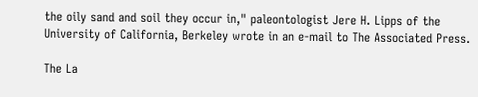the oily sand and soil they occur in," paleontologist Jere H. Lipps of the University of California, Berkeley wrote in an e-mail to The Associated Press.

The La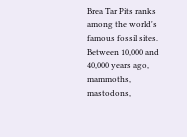Brea Tar Pits ranks among the world's famous fossil sites. Between 10,000 and 40,000 years ago, mammoths, mastodons,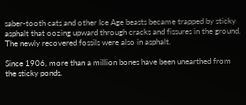saber-tooth cats and other Ice Age beasts became trapped by sticky asphalt that oozing upward through cracks and fissures in the ground. The newly recovered fossils were also in asphalt.

Since 1906, more than a million bones have been unearthed from the sticky ponds.